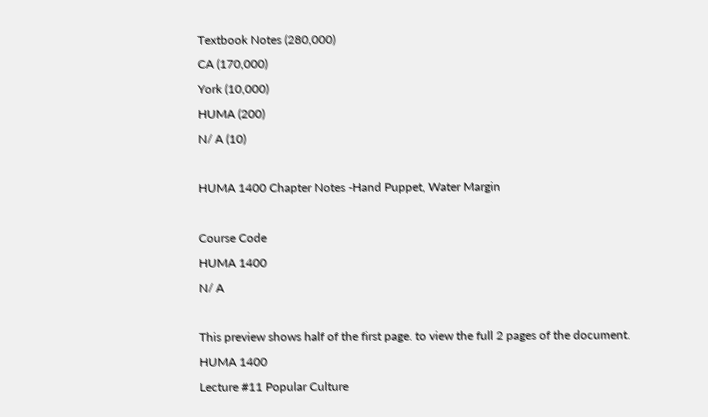Textbook Notes (280,000)
CA (170,000)
York (10,000)
HUMA (200)
N/ A (10)

HUMA 1400 Chapter Notes -Hand Puppet, Water Margin

Course Code
HUMA 1400
N/ A

This preview shows half of the first page. to view the full 2 pages of the document.
HUMA 1400
Lecture #11 Popular Culture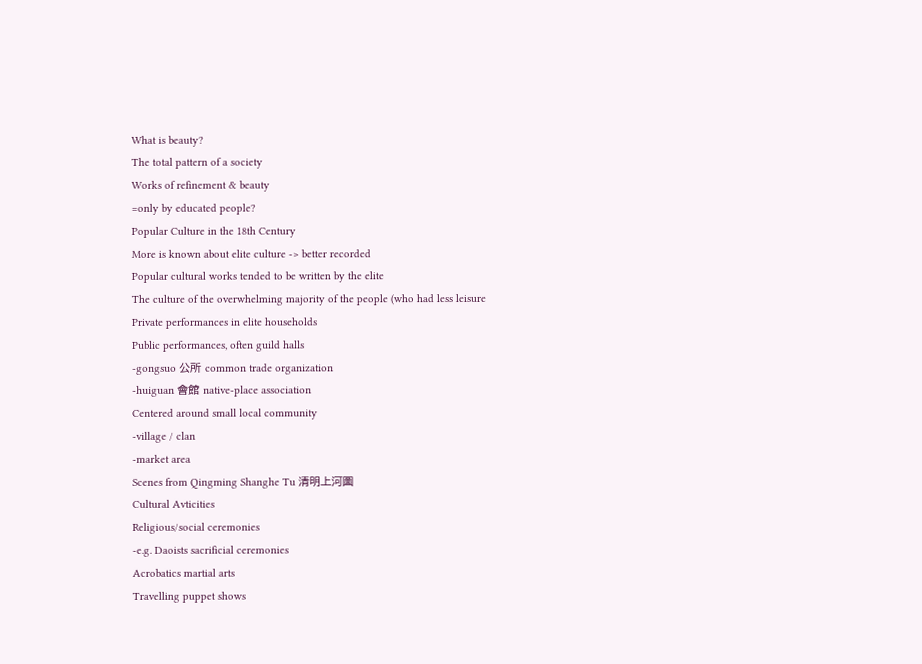What is beauty?
The total pattern of a society
Works of refinement & beauty
=only by educated people?
Popular Culture in the 18th Century
More is known about elite culture -> better recorded
Popular cultural works tended to be written by the elite
The culture of the overwhelming majority of the people (who had less leisure
Private performances in elite households
Public performances, often guild halls
-gongsuo 公所 common trade organization
-huiguan 會館 native-place association
Centered around small local community
-village / clan
-market area
Scenes from Qingming Shanghe Tu 清明上河圖
Cultural Avticities
Religious/social ceremonies
-e.g. Daoists sacrificial ceremonies
Acrobatics martial arts
Travelling puppet shows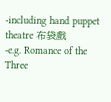-including hand puppet theatre 布袋戲
-e.g. Romance of the Three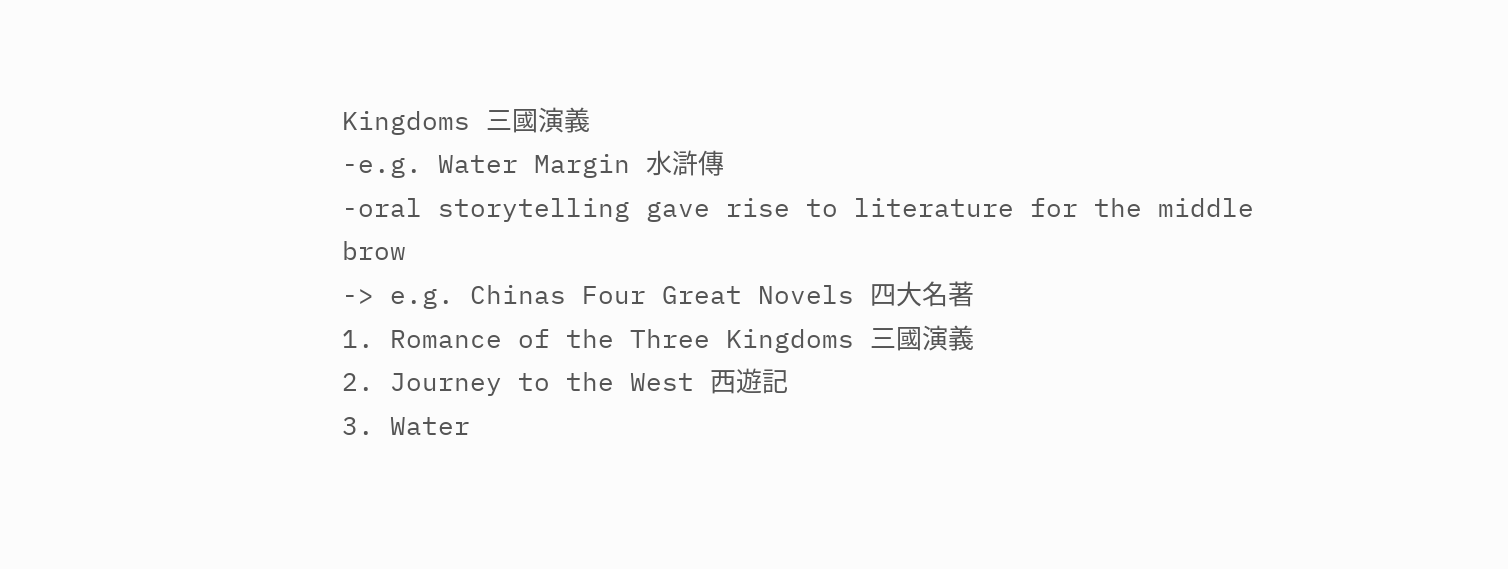Kingdoms 三國演義
-e.g. Water Margin 水滸傳
-oral storytelling gave rise to literature for the middle brow
-> e.g. Chinas Four Great Novels 四大名著
1. Romance of the Three Kingdoms 三國演義
2. Journey to the West 西遊記
3. Water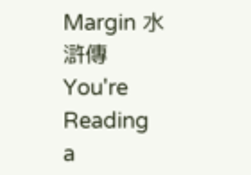Margin 水滸傳
You're Reading a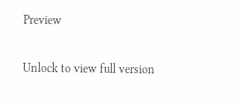Preview

Unlock to view full version